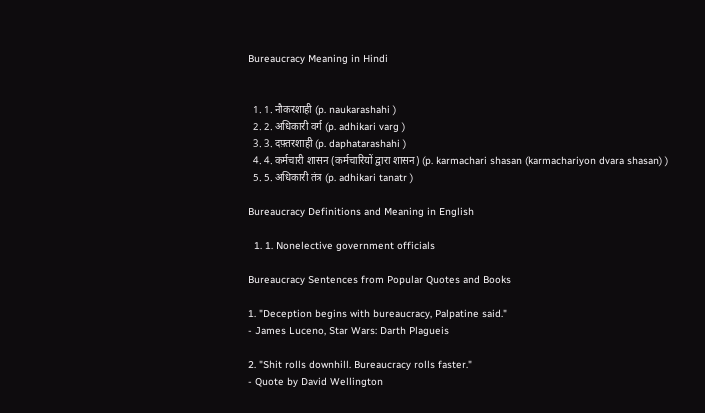Bureaucracy Meaning in Hindi


  1. 1. नौकरशाही (p. naukarashahi )
  2. 2. अधिकारी वर्ग (p. adhikari varg )
  3. 3. दफ़्तरशाही (p. daphatarashahi )
  4. 4. कर्मचारी शासन (कर्मचारियों द्वारा शासन) (p. karmachari shasan (karmachariyon dvara shasan) )
  5. 5. अधिकारी तंत्र (p. adhikari tanatr )

Bureaucracy Definitions and Meaning in English

  1. 1. Nonelective government officials

Bureaucracy Sentences from Popular Quotes and Books

1. "Deception begins with bureaucracy, Palpatine said."
- James Luceno, Star Wars: Darth Plagueis

2. "Shit rolls downhill. Bureaucracy rolls faster."
- Quote by David Wellington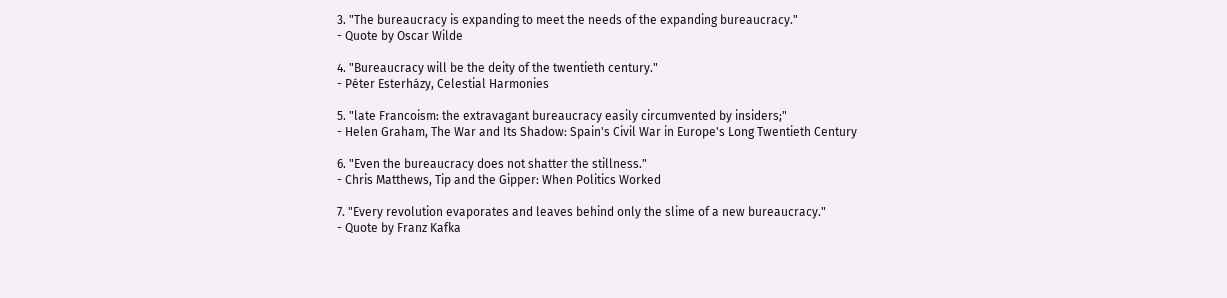3. "The bureaucracy is expanding to meet the needs of the expanding bureaucracy."
- Quote by Oscar Wilde

4. "Bureaucracy will be the deity of the twentieth century."
- Péter Esterházy, Celestial Harmonies

5. "late Francoism: the extravagant bureaucracy easily circumvented by insiders;"
- Helen Graham, The War and Its Shadow: Spain's Civil War in Europe's Long Twentieth Century

6. "Even the bureaucracy does not shatter the stillness."
- Chris Matthews, Tip and the Gipper: When Politics Worked

7. "Every revolution evaporates and leaves behind only the slime of a new bureaucracy."
- Quote by Franz Kafka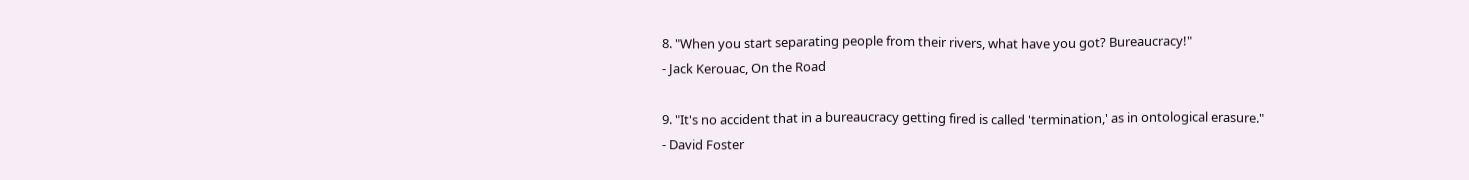8. "When you start separating people from their rivers, what have you got? Bureaucracy!"
- Jack Kerouac, On the Road

9. "It's no accident that in a bureaucracy getting fired is called 'termination,' as in ontological erasure."
- David Foster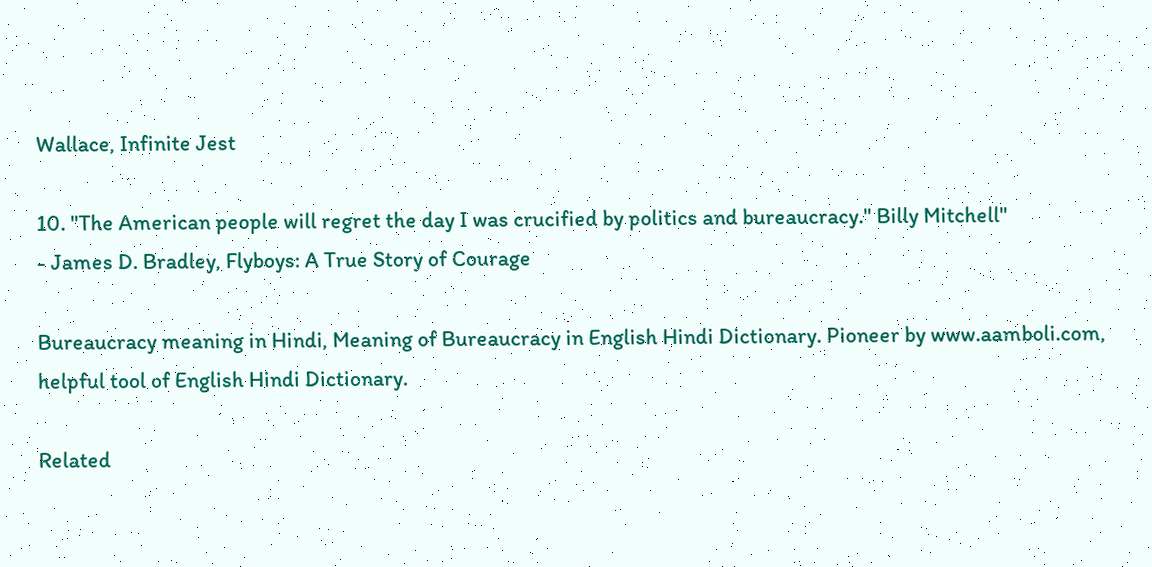Wallace, Infinite Jest

10. "The American people will regret the day I was crucified by politics and bureaucracy." Billy Mitchell"
- James D. Bradley, Flyboys: A True Story of Courage

Bureaucracy meaning in Hindi, Meaning of Bureaucracy in English Hindi Dictionary. Pioneer by www.aamboli.com, helpful tool of English Hindi Dictionary.

Related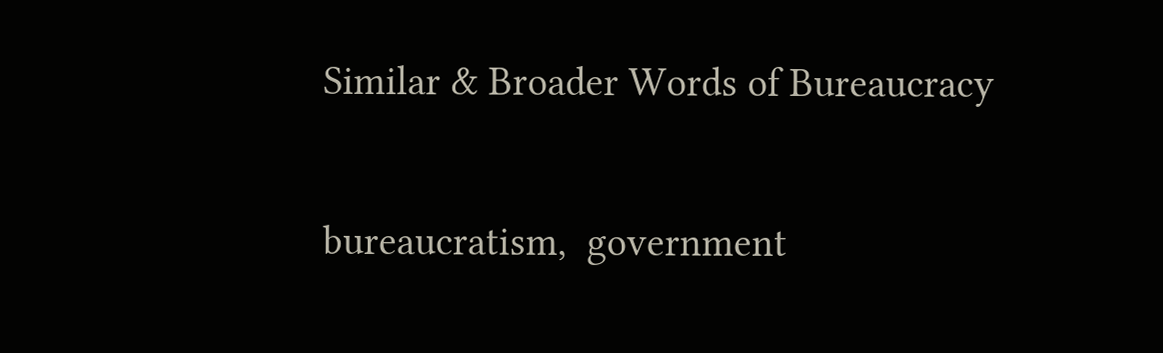Similar & Broader Words of Bureaucracy

bureaucratism,  government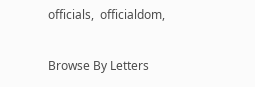officials,  officialdom,

Browse By Letters